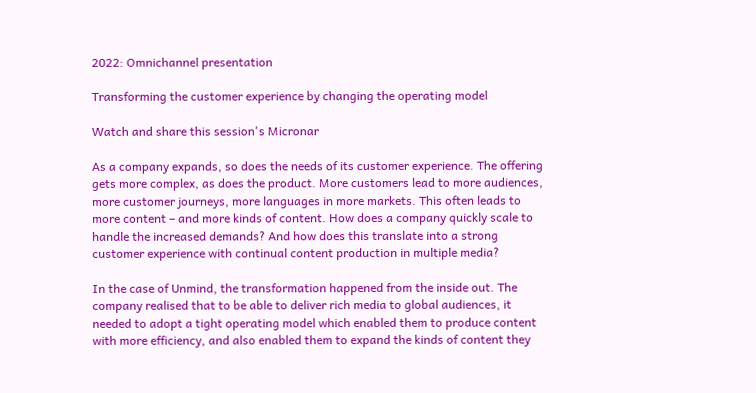2022: Omnichannel presentation

Transforming the customer experience by changing the operating model

Watch and share this session's Micronar

As a company expands, so does the needs of its customer experience. The offering gets more complex, as does the product. More customers lead to more audiences, more customer journeys, more languages in more markets. This often leads to more content – and more kinds of content. How does a company quickly scale to handle the increased demands? And how does this translate into a strong customer experience with continual content production in multiple media?

In the case of Unmind, the transformation happened from the inside out. The company realised that to be able to deliver rich media to global audiences, it needed to adopt a tight operating model which enabled them to produce content with more efficiency, and also enabled them to expand the kinds of content they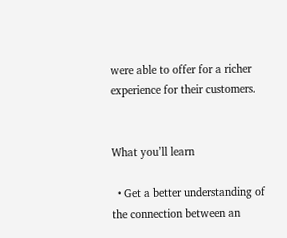were able to offer for a richer experience for their customers.


What you’ll learn

  • Get a better understanding of the connection between an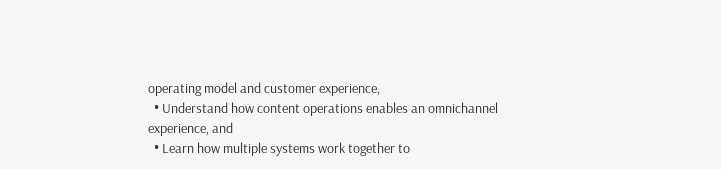operating model and customer experience,
  • Understand how content operations enables an omnichannel experience, and
  • Learn how multiple systems work together to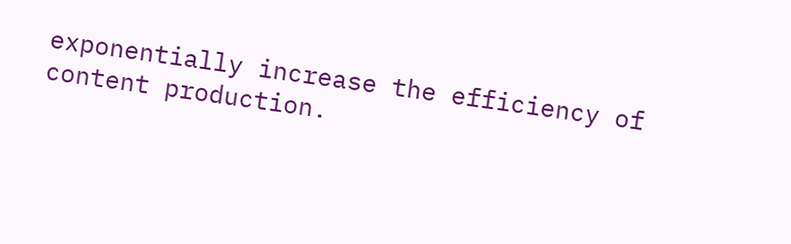exponentially increase the efficiency of content production.